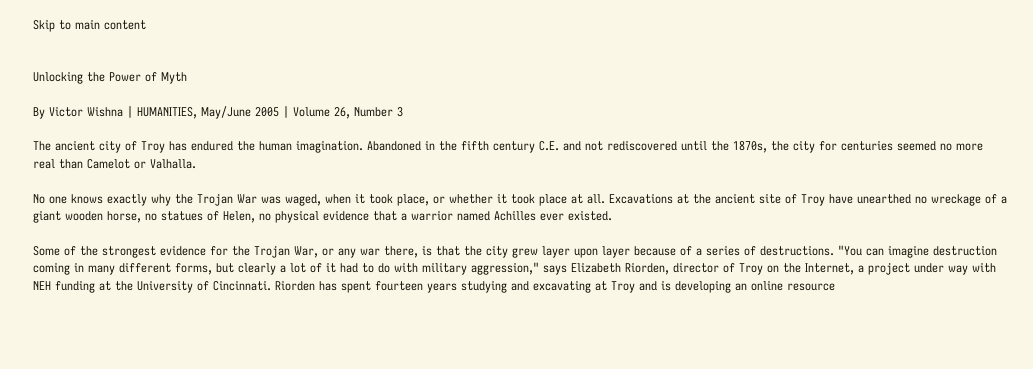Skip to main content


Unlocking the Power of Myth

By Victor Wishna | HUMANITIES, May/June 2005 | Volume 26, Number 3

The ancient city of Troy has endured the human imagination. Abandoned in the fifth century C.E. and not rediscovered until the 1870s, the city for centuries seemed no more real than Camelot or Valhalla.

No one knows exactly why the Trojan War was waged, when it took place, or whether it took place at all. Excavations at the ancient site of Troy have unearthed no wreckage of a giant wooden horse, no statues of Helen, no physical evidence that a warrior named Achilles ever existed.

Some of the strongest evidence for the Trojan War, or any war there, is that the city grew layer upon layer because of a series of destructions. "You can imagine destruction coming in many different forms, but clearly a lot of it had to do with military aggression," says Elizabeth Riorden, director of Troy on the Internet, a project under way with NEH funding at the University of Cincinnati. Riorden has spent fourteen years studying and excavating at Troy and is developing an online resource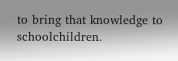to bring that knowledge to schoolchildren.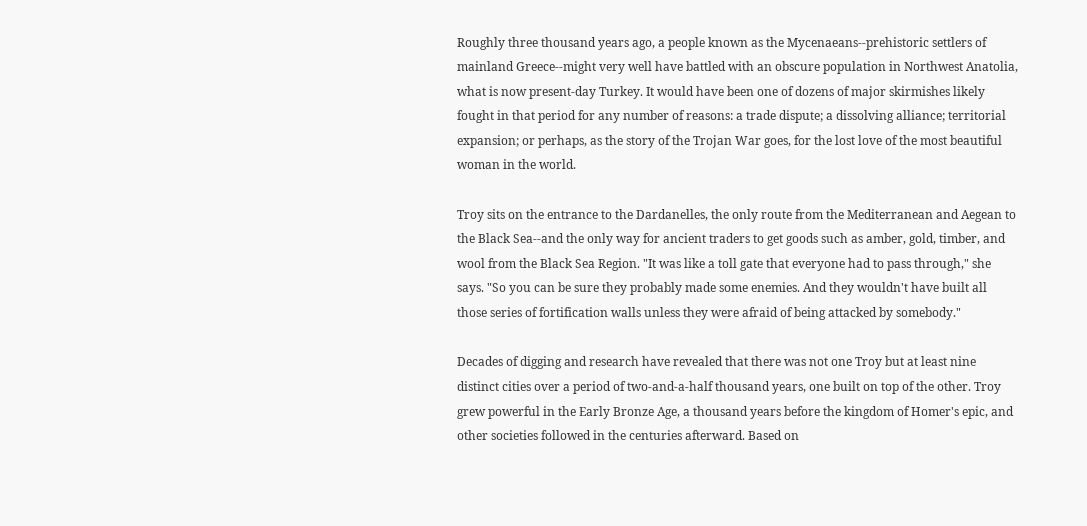Roughly three thousand years ago, a people known as the Mycenaeans--prehistoric settlers of mainland Greece--might very well have battled with an obscure population in Northwest Anatolia, what is now present-day Turkey. It would have been one of dozens of major skirmishes likely fought in that period for any number of reasons: a trade dispute; a dissolving alliance; territorial expansion; or perhaps, as the story of the Trojan War goes, for the lost love of the most beautiful woman in the world.

Troy sits on the entrance to the Dardanelles, the only route from the Mediterranean and Aegean to the Black Sea--and the only way for ancient traders to get goods such as amber, gold, timber, and wool from the Black Sea Region. "It was like a toll gate that everyone had to pass through," she says. "So you can be sure they probably made some enemies. And they wouldn't have built all those series of fortification walls unless they were afraid of being attacked by somebody."

Decades of digging and research have revealed that there was not one Troy but at least nine distinct cities over a period of two-and-a-half thousand years, one built on top of the other. Troy grew powerful in the Early Bronze Age, a thousand years before the kingdom of Homer's epic, and other societies followed in the centuries afterward. Based on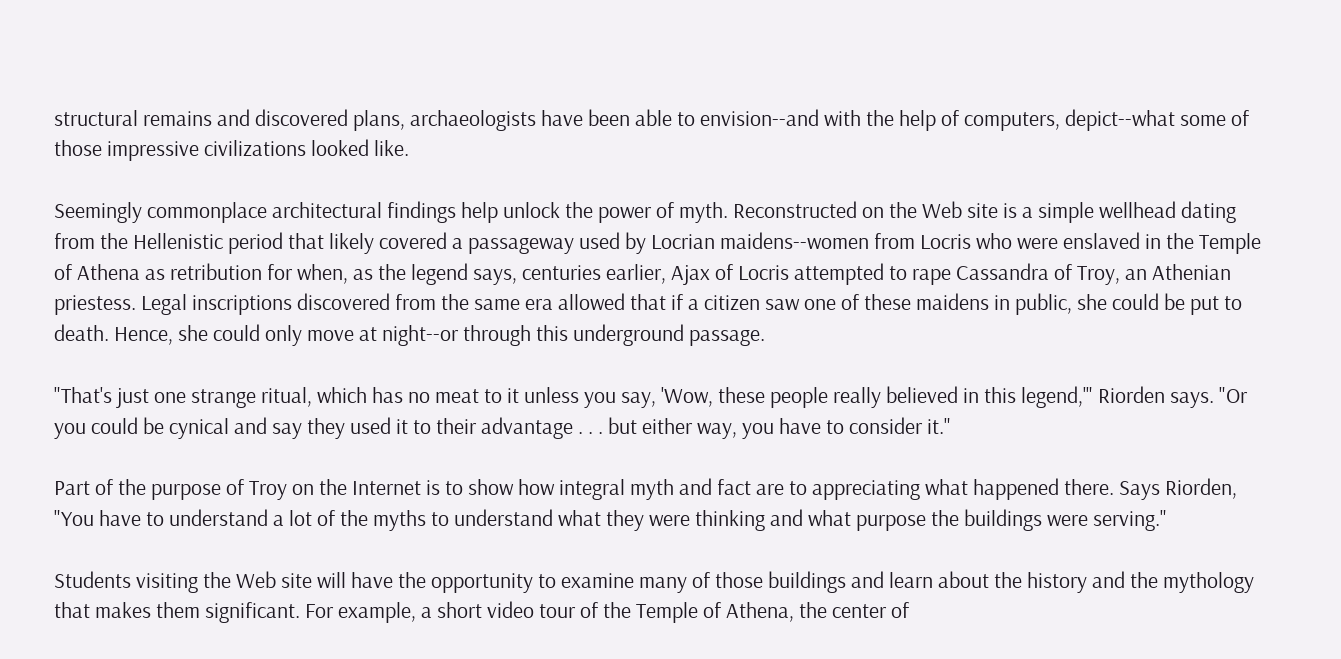structural remains and discovered plans, archaeologists have been able to envision--and with the help of computers, depict--what some of those impressive civilizations looked like.

Seemingly commonplace architectural findings help unlock the power of myth. Reconstructed on the Web site is a simple wellhead dating from the Hellenistic period that likely covered a passageway used by Locrian maidens--women from Locris who were enslaved in the Temple of Athena as retribution for when, as the legend says, centuries earlier, Ajax of Locris attempted to rape Cassandra of Troy, an Athenian priestess. Legal inscriptions discovered from the same era allowed that if a citizen saw one of these maidens in public, she could be put to death. Hence, she could only move at night--or through this underground passage.

"That's just one strange ritual, which has no meat to it unless you say, 'Wow, these people really believed in this legend,'" Riorden says. "Or you could be cynical and say they used it to their advantage . . . but either way, you have to consider it."

Part of the purpose of Troy on the Internet is to show how integral myth and fact are to appreciating what happened there. Says Riorden, "You have to understand a lot of the myths to understand what they were thinking and what purpose the buildings were serving."

Students visiting the Web site will have the opportunity to examine many of those buildings and learn about the history and the mythology that makes them significant. For example, a short video tour of the Temple of Athena, the center of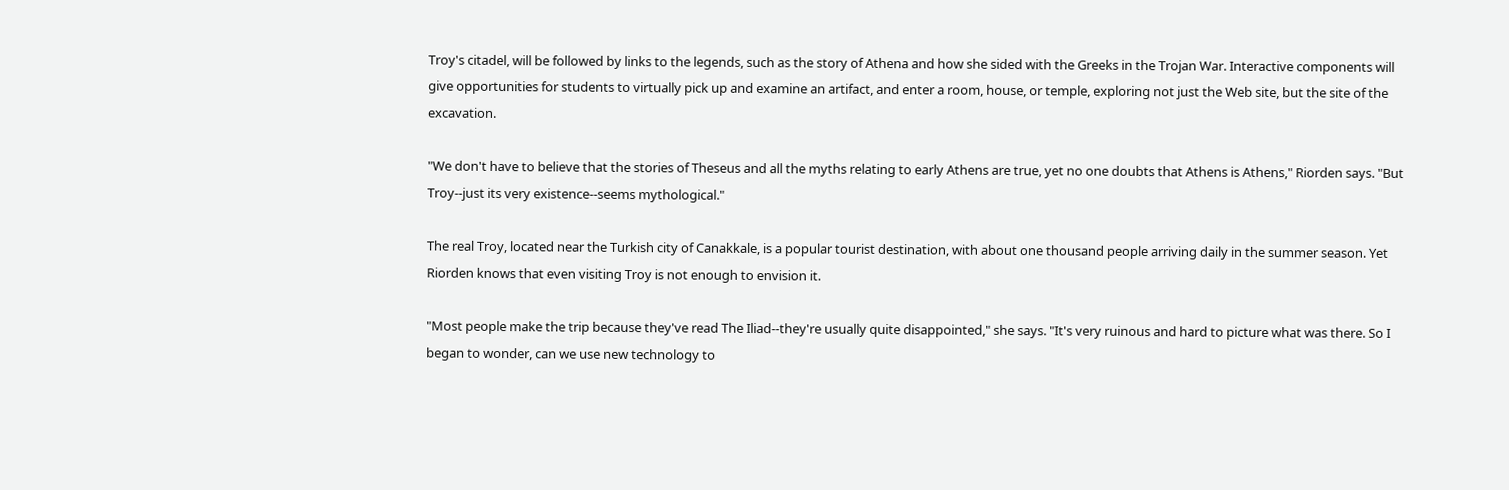Troy's citadel, will be followed by links to the legends, such as the story of Athena and how she sided with the Greeks in the Trojan War. Interactive components will give opportunities for students to virtually pick up and examine an artifact, and enter a room, house, or temple, exploring not just the Web site, but the site of the excavation.

"We don't have to believe that the stories of Theseus and all the myths relating to early Athens are true, yet no one doubts that Athens is Athens," Riorden says. "But Troy--just its very existence--seems mythological."

The real Troy, located near the Turkish city of Canakkale, is a popular tourist destination, with about one thousand people arriving daily in the summer season. Yet Riorden knows that even visiting Troy is not enough to envision it.

"Most people make the trip because they've read The Iliad--they're usually quite disappointed," she says. "It's very ruinous and hard to picture what was there. So I began to wonder, can we use new technology to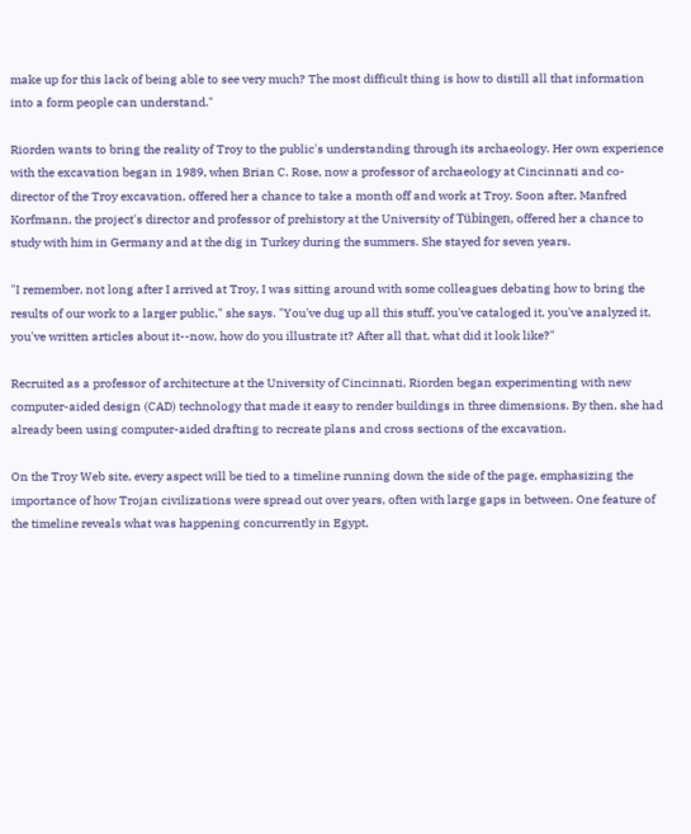make up for this lack of being able to see very much? The most difficult thing is how to distill all that information into a form people can understand."

Riorden wants to bring the reality of Troy to the public's understanding through its archaeology. Her own experience with the excavation began in 1989, when Brian C. Rose, now a professor of archaeology at Cincinnati and co-director of the Troy excavation, offered her a chance to take a month off and work at Troy. Soon after, Manfred Korfmann, the project's director and professor of prehistory at the University of Tübingen, offered her a chance to study with him in Germany and at the dig in Turkey during the summers. She stayed for seven years.

"I remember, not long after I arrived at Troy, I was sitting around with some colleagues debating how to bring the results of our work to a larger public," she says. "You've dug up all this stuff, you've cataloged it, you've analyzed it, you've written articles about it--now, how do you illustrate it? After all that, what did it look like?"

Recruited as a professor of architecture at the University of Cincinnati, Riorden began experimenting with new computer-aided design (CAD) technology that made it easy to render buildings in three dimensions. By then, she had already been using computer-aided drafting to recreate plans and cross sections of the excavation.

On the Troy Web site, every aspect will be tied to a timeline running down the side of the page, emphasizing the importance of how Trojan civilizations were spread out over years, often with large gaps in between. One feature of the timeline reveals what was happening concurrently in Egypt,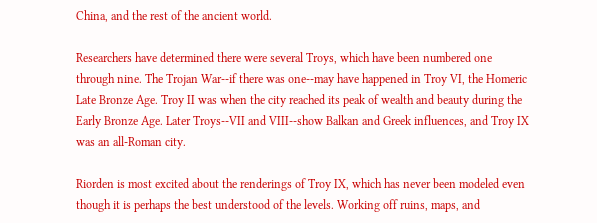China, and the rest of the ancient world.

Researchers have determined there were several Troys, which have been numbered one through nine. The Trojan War--if there was one--may have happened in Troy VI, the Homeric Late Bronze Age. Troy II was when the city reached its peak of wealth and beauty during the Early Bronze Age. Later Troys--VII and VIII--show Balkan and Greek influences, and Troy IX was an all-Roman city.

Riorden is most excited about the renderings of Troy IX, which has never been modeled even though it is perhaps the best understood of the levels. Working off ruins, maps, and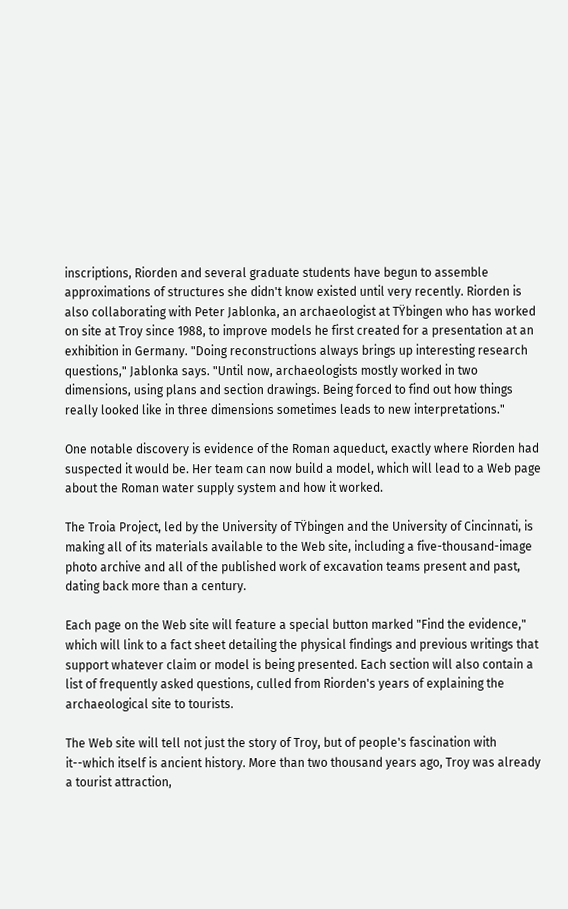inscriptions, Riorden and several graduate students have begun to assemble approximations of structures she didn't know existed until very recently. Riorden is also collaborating with Peter Jablonka, an archaeologist at TŸbingen who has worked on site at Troy since 1988, to improve models he first created for a presentation at an exhibition in Germany. "Doing reconstructions always brings up interesting research questions," Jablonka says. "Until now, archaeologists mostly worked in two dimensions, using plans and section drawings. Being forced to find out how things really looked like in three dimensions sometimes leads to new interpretations."

One notable discovery is evidence of the Roman aqueduct, exactly where Riorden had suspected it would be. Her team can now build a model, which will lead to a Web page about the Roman water supply system and how it worked.

The Troia Project, led by the University of TŸbingen and the University of Cincinnati, is making all of its materials available to the Web site, including a five-thousand-image photo archive and all of the published work of excavation teams present and past, dating back more than a century.

Each page on the Web site will feature a special button marked "Find the evidence," which will link to a fact sheet detailing the physical findings and previous writings that support whatever claim or model is being presented. Each section will also contain a list of frequently asked questions, culled from Riorden's years of explaining the archaeological site to tourists.

The Web site will tell not just the story of Troy, but of people's fascination with it--which itself is ancient history. More than two thousand years ago, Troy was already a tourist attraction,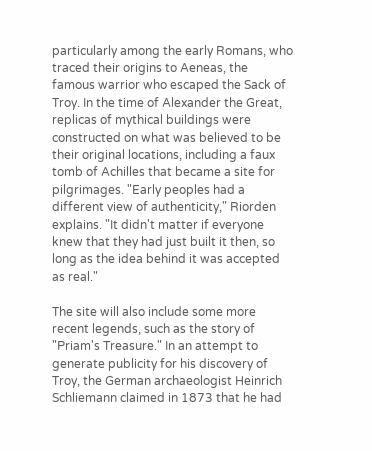particularly among the early Romans, who traced their origins to Aeneas, the famous warrior who escaped the Sack of Troy. In the time of Alexander the Great, replicas of mythical buildings were constructed on what was believed to be their original locations, including a faux tomb of Achilles that became a site for pilgrimages. "Early peoples had a different view of authenticity," Riorden explains. "It didn't matter if everyone knew that they had just built it then, so long as the idea behind it was accepted as real."

The site will also include some more recent legends, such as the story of "Priam's Treasure." In an attempt to generate publicity for his discovery of Troy, the German archaeologist Heinrich Schliemann claimed in 1873 that he had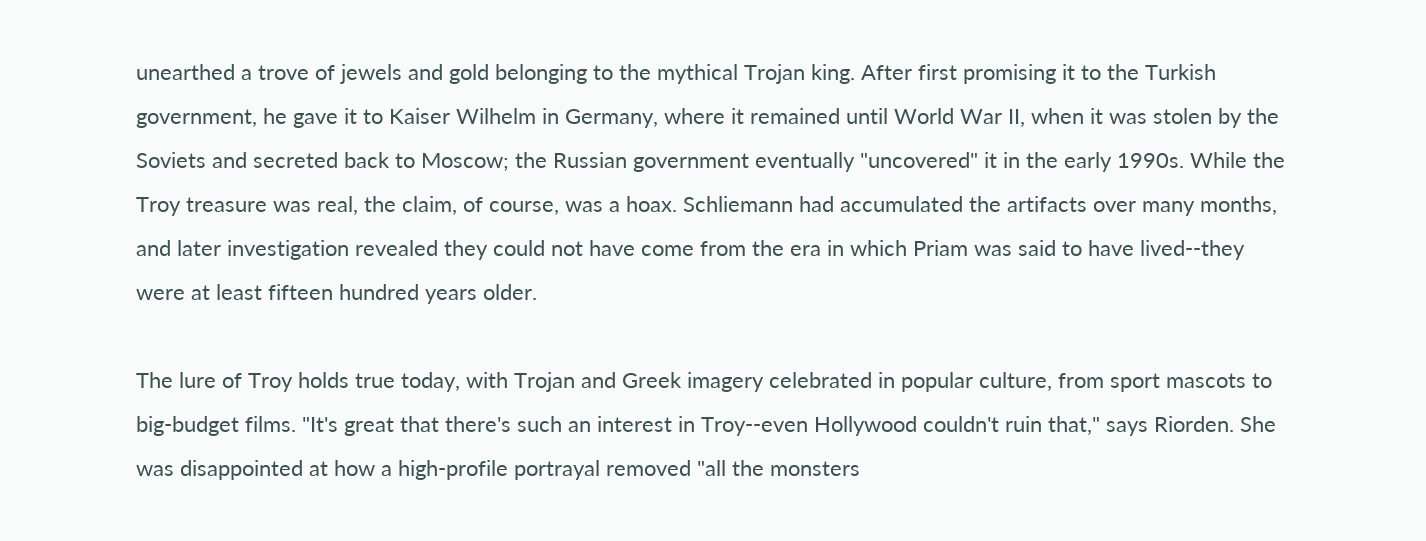unearthed a trove of jewels and gold belonging to the mythical Trojan king. After first promising it to the Turkish government, he gave it to Kaiser Wilhelm in Germany, where it remained until World War II, when it was stolen by the Soviets and secreted back to Moscow; the Russian government eventually "uncovered" it in the early 1990s. While the Troy treasure was real, the claim, of course, was a hoax. Schliemann had accumulated the artifacts over many months, and later investigation revealed they could not have come from the era in which Priam was said to have lived--they were at least fifteen hundred years older.

The lure of Troy holds true today, with Trojan and Greek imagery celebrated in popular culture, from sport mascots to big-budget films. "It's great that there's such an interest in Troy--even Hollywood couldn't ruin that," says Riorden. She was disappointed at how a high-profile portrayal removed "all the monsters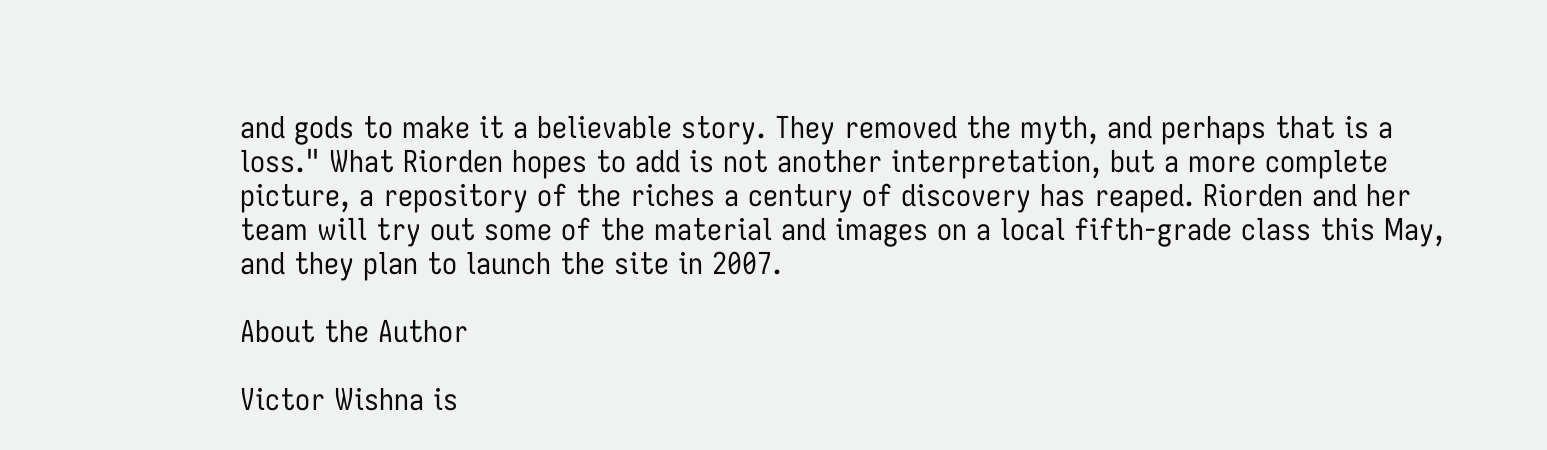and gods to make it a believable story. They removed the myth, and perhaps that is a loss." What Riorden hopes to add is not another interpretation, but a more complete picture, a repository of the riches a century of discovery has reaped. Riorden and her team will try out some of the material and images on a local fifth-grade class this May, and they plan to launch the site in 2007.

About the Author

Victor Wishna is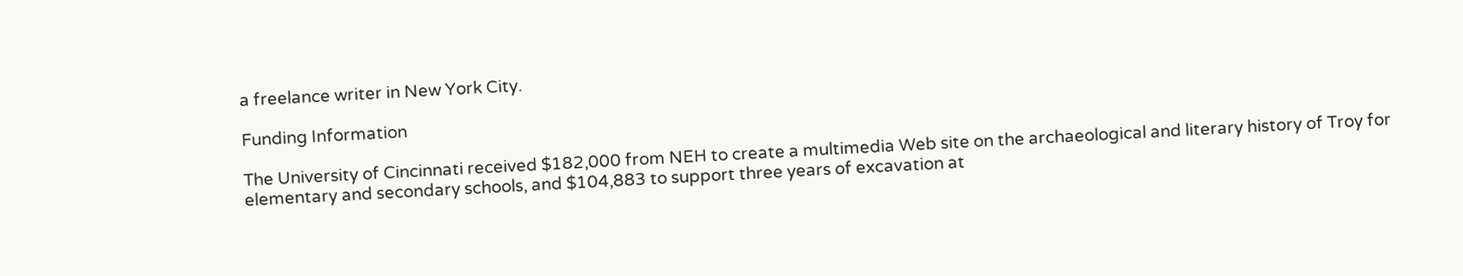a freelance writer in New York City.

Funding Information

The University of Cincinnati received $182,000 from NEH to create a multimedia Web site on the archaeological and literary history of Troy for elementary and secondary schools, and $104,883 to support three years of excavation at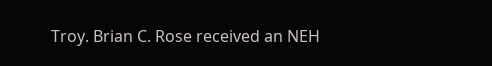Troy. Brian C. Rose received an NEH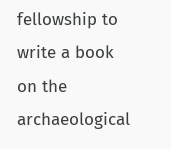fellowship to write a book on the archaeological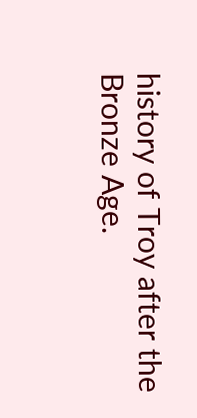history of Troy after the Bronze Age.